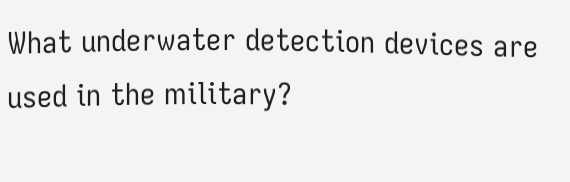What underwater detection devices are used in the military?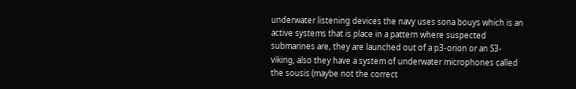underwater listening devices the navy uses sona bouys which is an active systems that is place in a pattern where suspected submarines are, they are launched out of a p3-orion or an S3-viking, also they have a system of underwater microphones called the sousis (maybe not the correct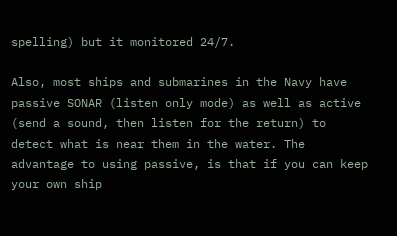spelling) but it monitored 24/7.

Also, most ships and submarines in the Navy have passive SONAR (listen only mode) as well as active (send a sound, then listen for the return) to detect what is near them in the water. The advantage to using passive, is that if you can keep your own ship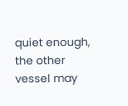quiet enough, the other vessel may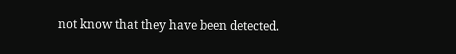not know that they have been detected.